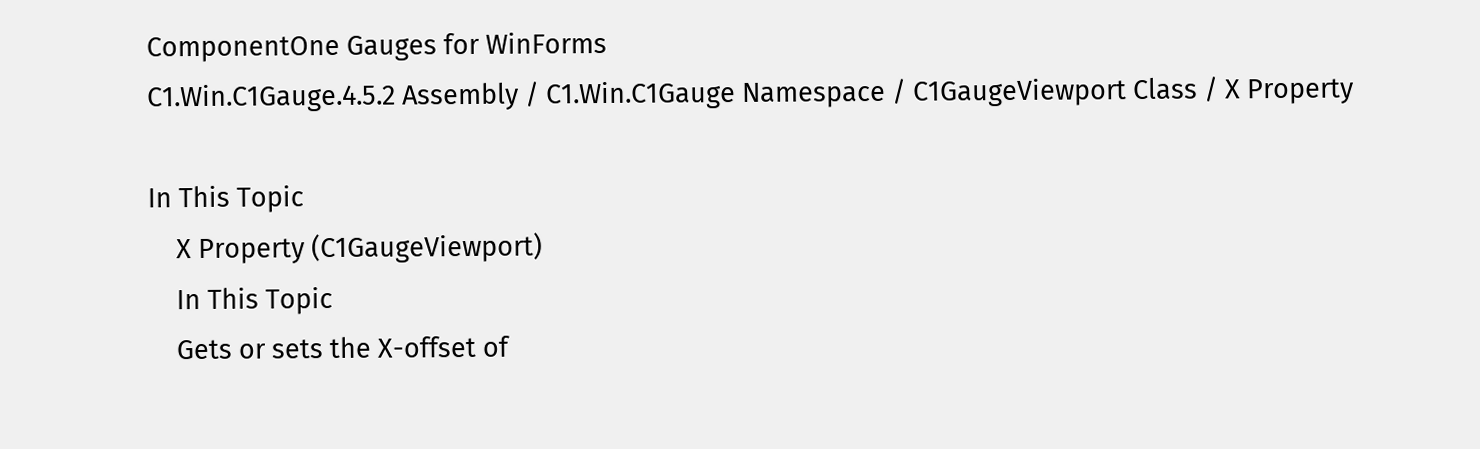ComponentOne Gauges for WinForms
C1.Win.C1Gauge.4.5.2 Assembly / C1.Win.C1Gauge Namespace / C1GaugeViewport Class / X Property

In This Topic
    X Property (C1GaugeViewport)
    In This Topic
    Gets or sets the X-offset of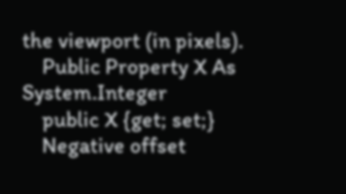the viewport (in pixels).
    Public Property X As System.Integer
    public X {get; set;}
    Negative offset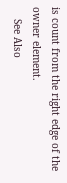is count from the right edge of the owner element.
    See Also